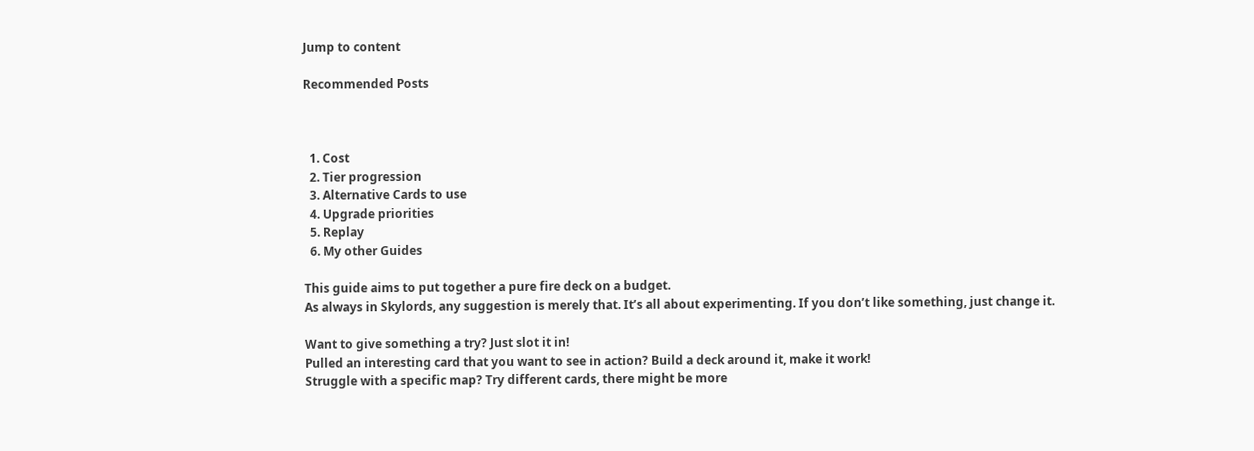Jump to content

Recommended Posts



  1. Cost
  2. Tier progression
  3. Alternative Cards to use
  4. Upgrade priorities
  5. Replay
  6. My other Guides

This guide aims to put together a pure fire deck on a budget.
As always in Skylords, any suggestion is merely that. It’s all about experimenting. If you don’t like something, just change it.

Want to give something a try? Just slot it in!
Pulled an interesting card that you want to see in action? Build a deck around it, make it work!
Struggle with a specific map? Try different cards, there might be more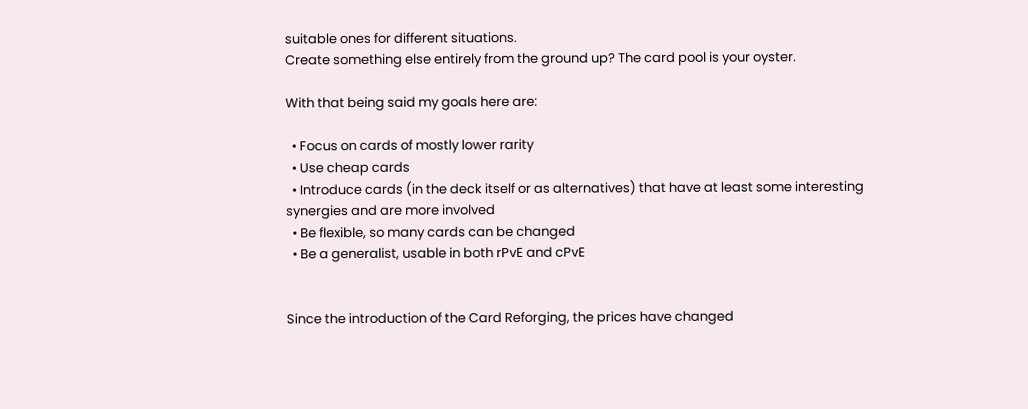suitable ones for different situations.
Create something else entirely from the ground up? The card pool is your oyster.

With that being said my goals here are:

  • Focus on cards of mostly lower rarity
  • Use cheap cards
  • Introduce cards (in the deck itself or as alternatives) that have at least some interesting synergies and are more involved
  • Be flexible, so many cards can be changed
  • Be a generalist, usable in both rPvE and cPvE


Since the introduction of the Card Reforging, the prices have changed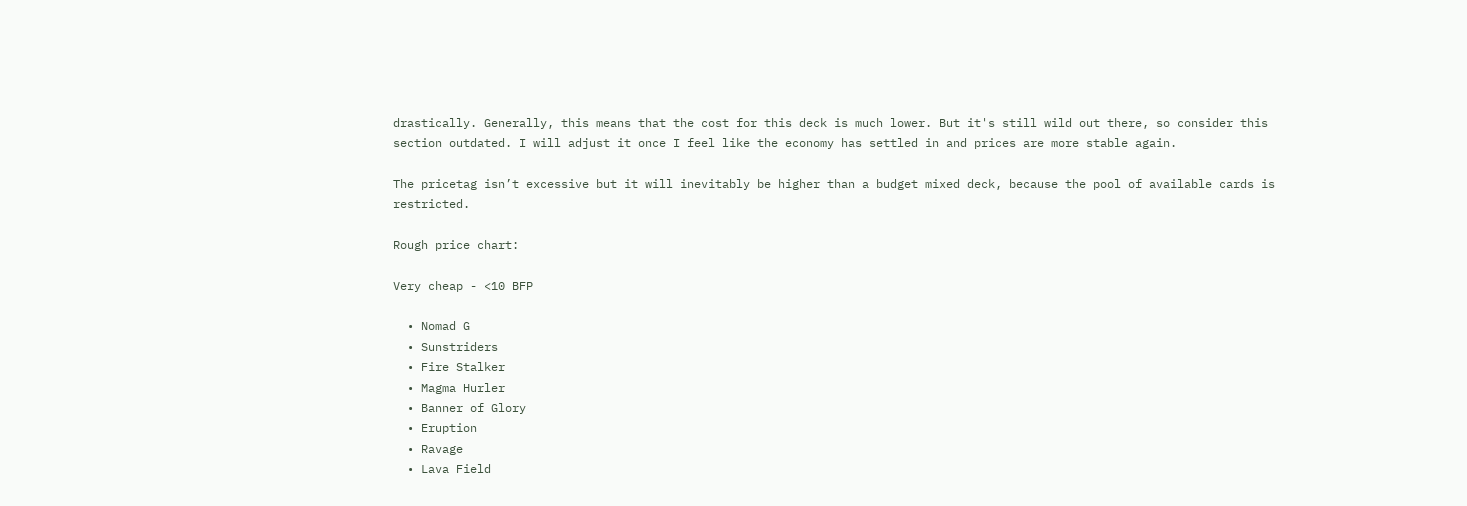drastically. Generally, this means that the cost for this deck is much lower. But it's still wild out there, so consider this section outdated. I will adjust it once I feel like the economy has settled in and prices are more stable again.

The pricetag isn’t excessive but it will inevitably be higher than a budget mixed deck, because the pool of available cards is restricted.

Rough price chart:

Very cheap - <10 BFP

  • Nomad G
  • Sunstriders
  • Fire Stalker
  • Magma Hurler
  • Banner of Glory
  • Eruption
  • Ravage
  • Lava Field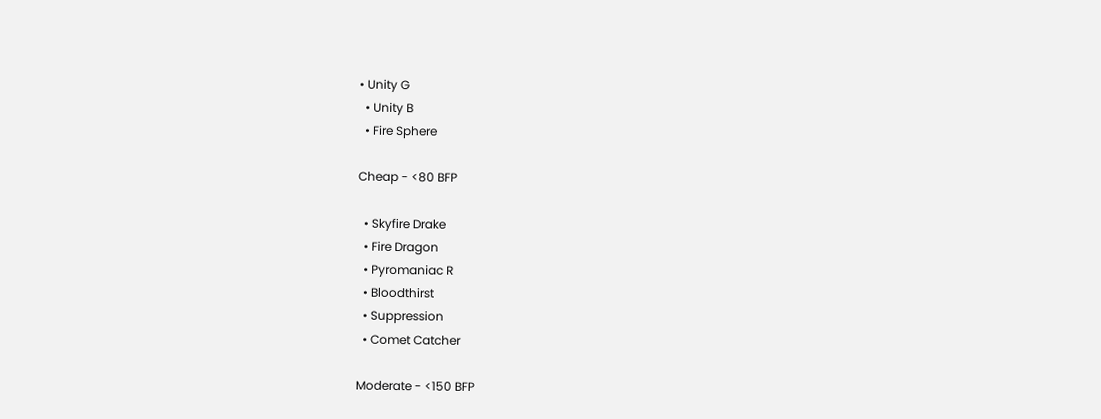• Unity G
  • Unity B
  • Fire Sphere

Cheap - <80 BFP

  • Skyfire Drake
  • Fire Dragon
  • Pyromaniac R
  • Bloodthirst
  • Suppression
  • Comet Catcher

Moderate - <150 BFP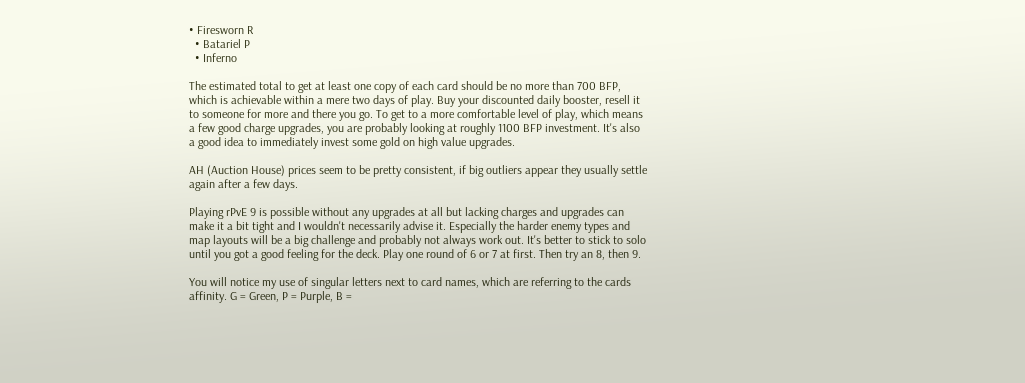• Firesworn R
  • Batariel P
  • Inferno

The estimated total to get at least one copy of each card should be no more than 700 BFP, which is achievable within a mere two days of play. Buy your discounted daily booster, resell it to someone for more and there you go. To get to a more comfortable level of play, which means a few good charge upgrades, you are probably looking at roughly 1100 BFP investment. It's also a good idea to immediately invest some gold on high value upgrades.

AH (Auction House) prices seem to be pretty consistent, if big outliers appear they usually settle again after a few days.

Playing rPvE 9 is possible without any upgrades at all but lacking charges and upgrades can make it a bit tight and I wouldn't necessarily advise it. Especially the harder enemy types and map layouts will be a big challenge and probably not always work out. It's better to stick to solo until you got a good feeling for the deck. Play one round of 6 or 7 at first. Then try an 8, then 9.

You will notice my use of singular letters next to card names, which are referring to the cards affinity. G = Green, P = Purple, B =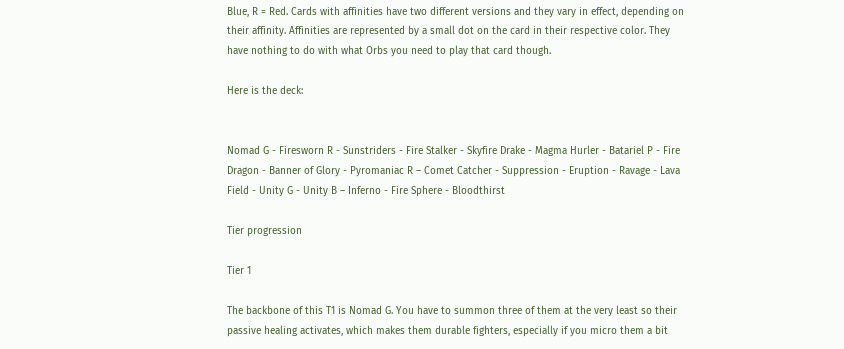Blue, R = Red. Cards with affinities have two different versions and they vary in effect, depending on their affinity. Affinities are represented by a small dot on the card in their respective color. They have nothing to do with what Orbs you need to play that card though.

Here is the deck:


Nomad G - Firesworn R - Sunstriders - Fire Stalker - Skyfire Drake - Magma Hurler - Batariel P - Fire Dragon - Banner of Glory - Pyromaniac R – Comet Catcher - Suppression - Eruption - Ravage - Lava Field - Unity G - Unity B – Inferno - Fire Sphere - Bloodthirst

Tier progression

Tier 1

The backbone of this T1 is Nomad G. You have to summon three of them at the very least so their passive healing activates, which makes them durable fighters, especially if you micro them a bit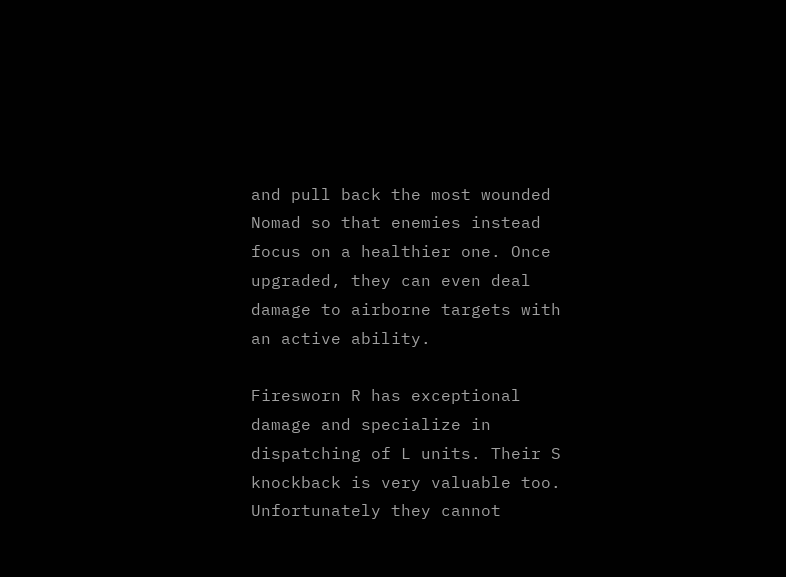and pull back the most wounded Nomad so that enemies instead focus on a healthier one. Once upgraded, they can even deal damage to airborne targets with an active ability.

Firesworn R has exceptional damage and specialize in dispatching of L units. Their S knockback is very valuable too. Unfortunately they cannot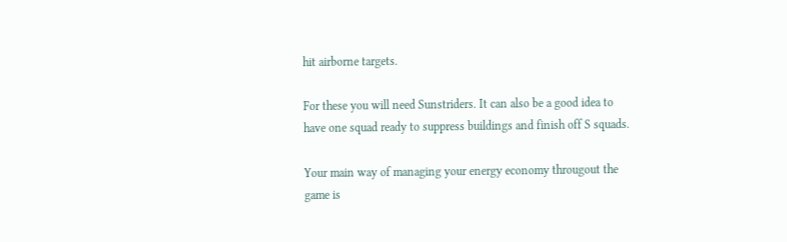hit airborne targets.

For these you will need Sunstriders. It can also be a good idea to have one squad ready to suppress buildings and finish off S squads.

Your main way of managing your energy economy througout the game is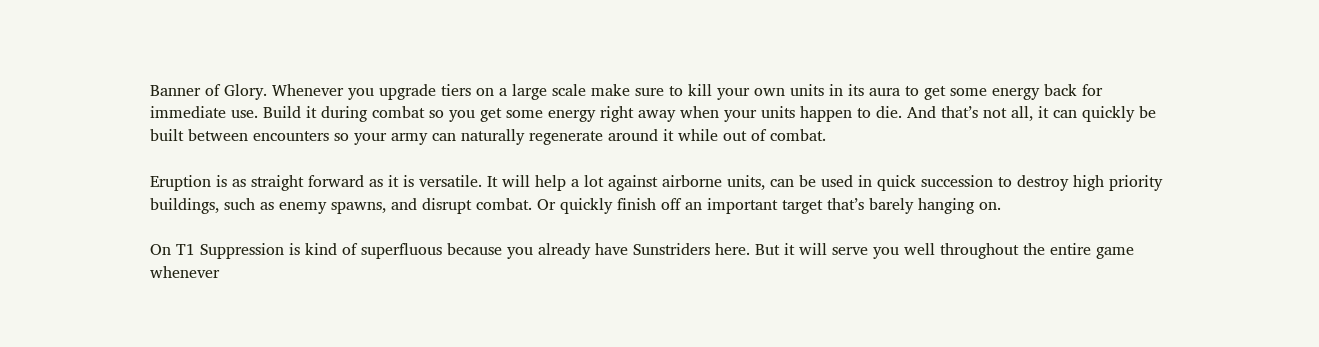Banner of Glory. Whenever you upgrade tiers on a large scale make sure to kill your own units in its aura to get some energy back for immediate use. Build it during combat so you get some energy right away when your units happen to die. And that’s not all, it can quickly be built between encounters so your army can naturally regenerate around it while out of combat.

Eruption is as straight forward as it is versatile. It will help a lot against airborne units, can be used in quick succession to destroy high priority buildings, such as enemy spawns, and disrupt combat. Or quickly finish off an important target that’s barely hanging on.

On T1 Suppression is kind of superfluous because you already have Sunstriders here. But it will serve you well throughout the entire game whenever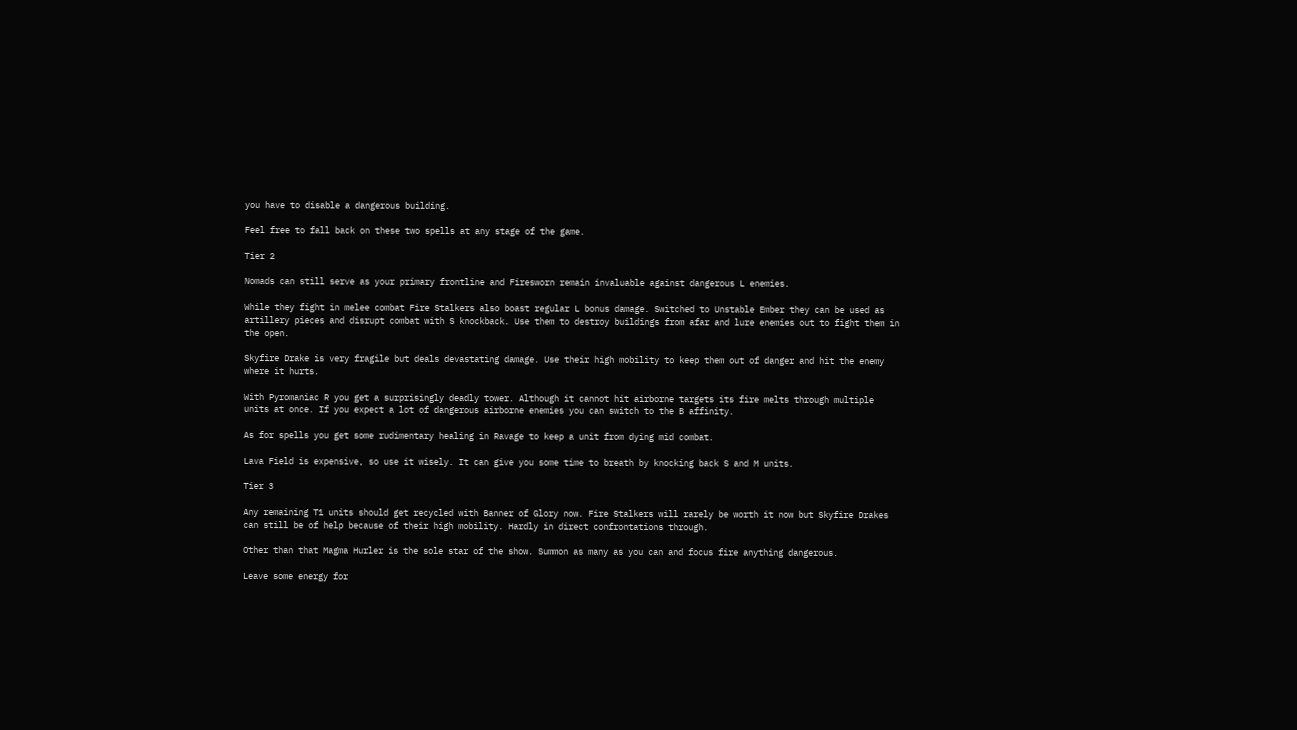you have to disable a dangerous building.

Feel free to fall back on these two spells at any stage of the game.

Tier 2

Nomads can still serve as your primary frontline and Firesworn remain invaluable against dangerous L enemies.

While they fight in melee combat Fire Stalkers also boast regular L bonus damage. Switched to Unstable Ember they can be used as artillery pieces and disrupt combat with S knockback. Use them to destroy buildings from afar and lure enemies out to fight them in the open.

Skyfire Drake is very fragile but deals devastating damage. Use their high mobility to keep them out of danger and hit the enemy where it hurts.

With Pyromaniac R you get a surprisingly deadly tower. Although it cannot hit airborne targets its fire melts through multiple units at once. If you expect a lot of dangerous airborne enemies you can switch to the B affinity.

As for spells you get some rudimentary healing in Ravage to keep a unit from dying mid combat.

Lava Field is expensive, so use it wisely. It can give you some time to breath by knocking back S and M units.

Tier 3

Any remaining T1 units should get recycled with Banner of Glory now. Fire Stalkers will rarely be worth it now but Skyfire Drakes can still be of help because of their high mobility. Hardly in direct confrontations through.

Other than that Magma Hurler is the sole star of the show. Summon as many as you can and focus fire anything dangerous.

Leave some energy for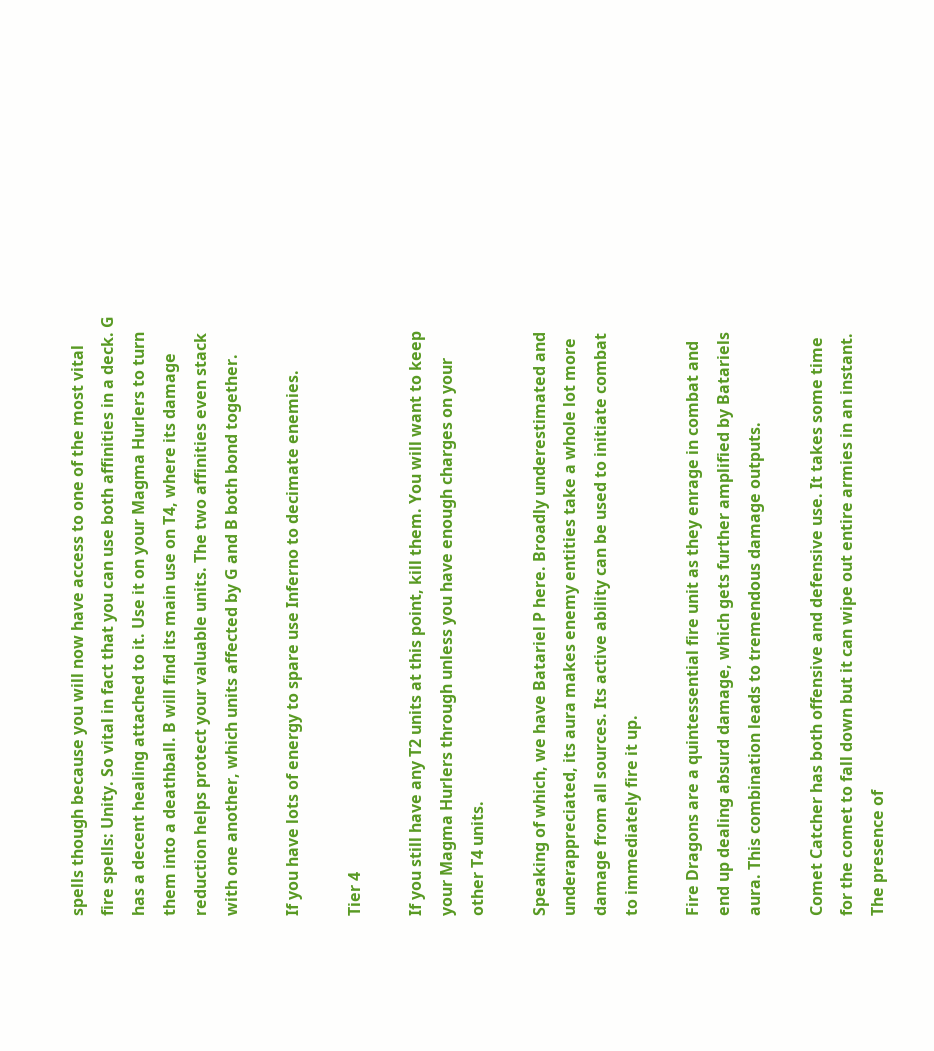spells though because you will now have access to one of the most vital fire spells: Unity. So vital in fact that you can use both affinities in a deck. G has a decent healing attached to it. Use it on your Magma Hurlers to turn them into a deathball. B will find its main use on T4, where its damage reduction helps protect your valuable units. The two affinities even stack with one another, which units affected by G and B both bond together.

If you have lots of energy to spare use Inferno to decimate enemies.

Tier 4

If you still have any T2 units at this point, kill them. You will want to keep your Magma Hurlers through unless you have enough charges on your other T4 units.

Speaking of which, we have Batariel P here. Broadly underestimated and underappreciated, its aura makes enemy entities take a whole lot more damage from all sources. Its active ability can be used to initiate combat to immediately fire it up.

Fire Dragons are a quintessential fire unit as they enrage in combat and end up dealing absurd damage, which gets further amplified by Batariels aura. This combination leads to tremendous damage outputs.

Comet Catcher has both offensive and defensive use. It takes some time for the comet to fall down but it can wipe out entire armies in an instant. The presence of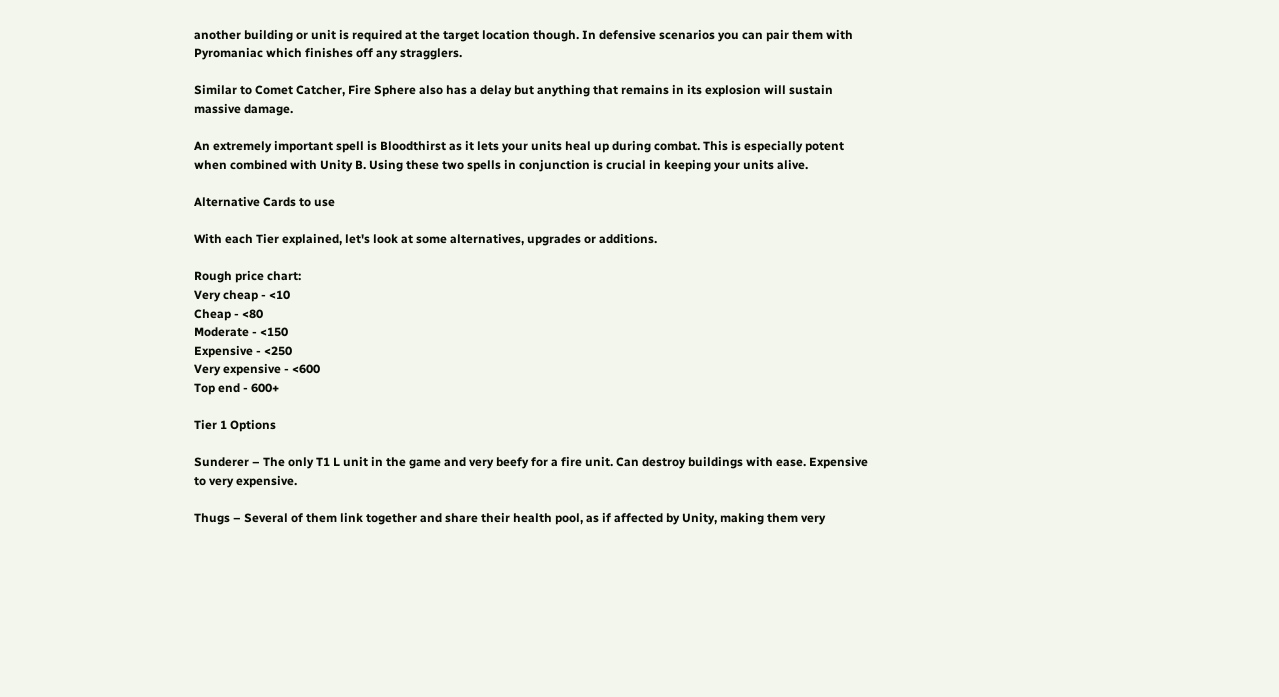another building or unit is required at the target location though. In defensive scenarios you can pair them with Pyromaniac which finishes off any stragglers.

Similar to Comet Catcher, Fire Sphere also has a delay but anything that remains in its explosion will sustain massive damage.

An extremely important spell is Bloodthirst as it lets your units heal up during combat. This is especially potent when combined with Unity B. Using these two spells in conjunction is crucial in keeping your units alive.

Alternative Cards to use

With each Tier explained, let's look at some alternatives, upgrades or additions.

Rough price chart:
Very cheap - <10
Cheap - <80
Moderate - <150
Expensive - <250
Very expensive - <600
Top end - 600+

Tier 1 Options

Sunderer – The only T1 L unit in the game and very beefy for a fire unit. Can destroy buildings with ease. Expensive to very expensive.

Thugs – Several of them link together and share their health pool, as if affected by Unity, making them very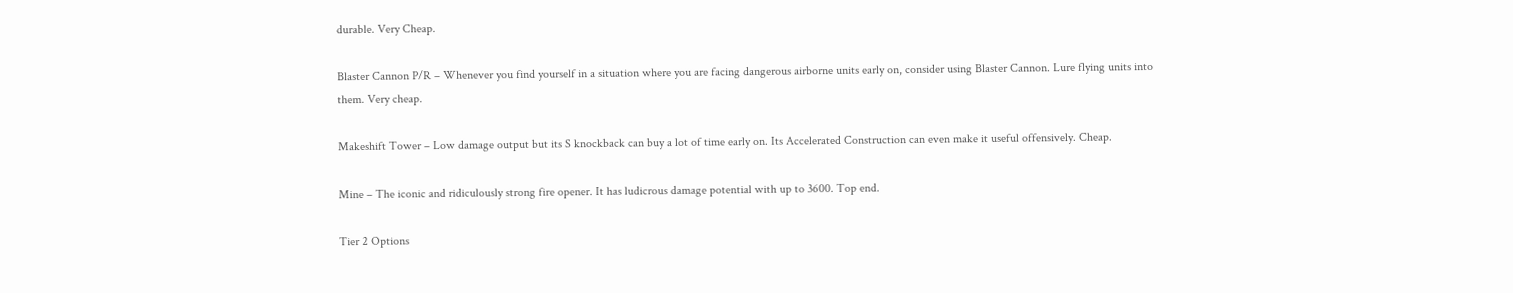durable. Very Cheap.

Blaster Cannon P/R – Whenever you find yourself in a situation where you are facing dangerous airborne units early on, consider using Blaster Cannon. Lure flying units into them. Very cheap.

Makeshift Tower – Low damage output but its S knockback can buy a lot of time early on. Its Accelerated Construction can even make it useful offensively. Cheap.

Mine – The iconic and ridiculously strong fire opener. It has ludicrous damage potential with up to 3600. Top end.

Tier 2 Options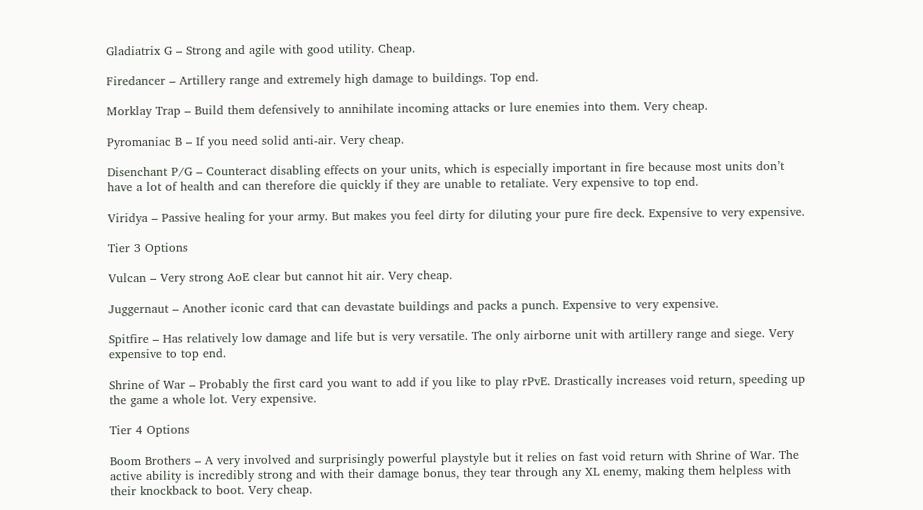Gladiatrix G – Strong and agile with good utility. Cheap.

Firedancer – Artillery range and extremely high damage to buildings. Top end.

Morklay Trap – Build them defensively to annihilate incoming attacks or lure enemies into them. Very cheap.

Pyromaniac B – If you need solid anti-air. Very cheap.

Disenchant P/G – Counteract disabling effects on your units, which is especially important in fire because most units don’t have a lot of health and can therefore die quickly if they are unable to retaliate. Very expensive to top end.

Viridya – Passive healing for your army. But makes you feel dirty for diluting your pure fire deck. Expensive to very expensive.

Tier 3 Options

Vulcan – Very strong AoE clear but cannot hit air. Very cheap.

Juggernaut – Another iconic card that can devastate buildings and packs a punch. Expensive to very expensive.

Spitfire – Has relatively low damage and life but is very versatile. The only airborne unit with artillery range and siege. Very expensive to top end.

Shrine of War – Probably the first card you want to add if you like to play rPvE. Drastically increases void return, speeding up the game a whole lot. Very expensive.

Tier 4 Options

Boom Brothers – A very involved and surprisingly powerful playstyle but it relies on fast void return with Shrine of War. The active ability is incredibly strong and with their damage bonus, they tear through any XL enemy, making them helpless with their knockback to boot. Very cheap.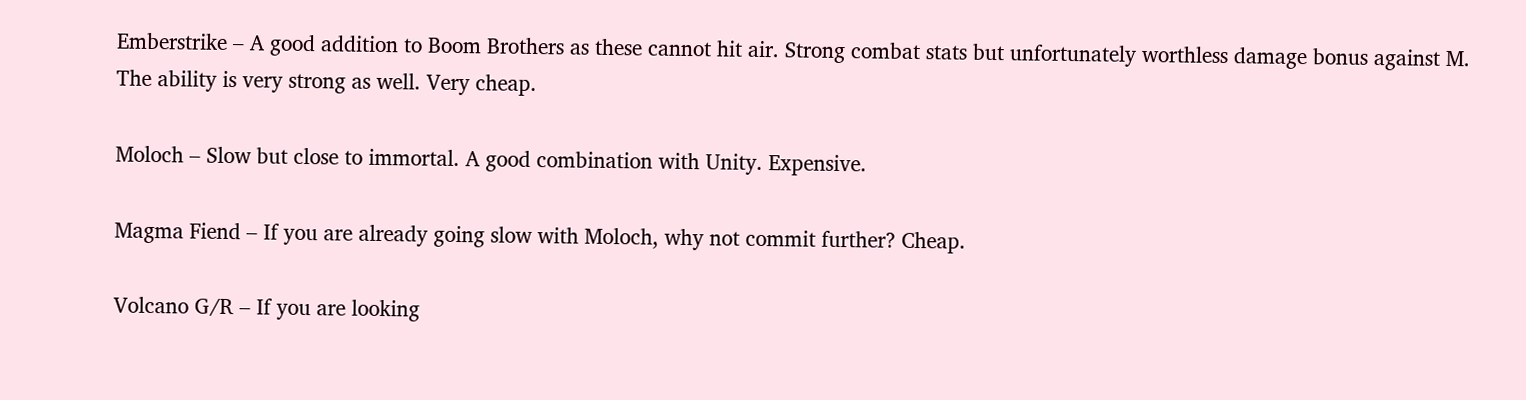Emberstrike – A good addition to Boom Brothers as these cannot hit air. Strong combat stats but unfortunately worthless damage bonus against M. The ability is very strong as well. Very cheap.

Moloch – Slow but close to immortal. A good combination with Unity. Expensive.

Magma Fiend – If you are already going slow with Moloch, why not commit further? Cheap.

Volcano G/R – If you are looking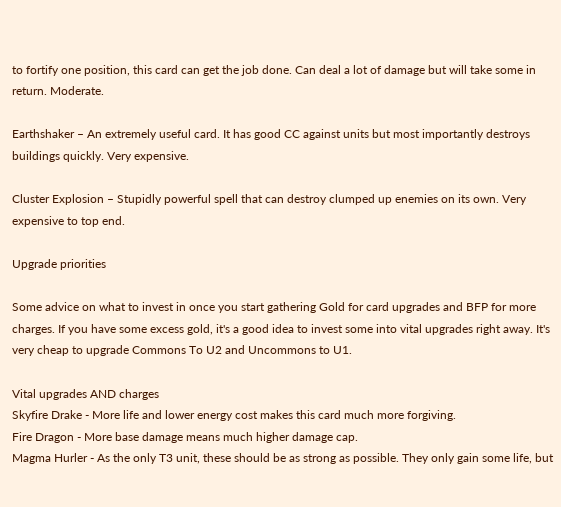to fortify one position, this card can get the job done. Can deal a lot of damage but will take some in return. Moderate.

Earthshaker – An extremely useful card. It has good CC against units but most importantly destroys buildings quickly. Very expensive.

Cluster Explosion – Stupidly powerful spell that can destroy clumped up enemies on its own. Very expensive to top end.

Upgrade priorities

Some advice on what to invest in once you start gathering Gold for card upgrades and BFP for more charges. If you have some excess gold, it's a good idea to invest some into vital upgrades right away. It's very cheap to upgrade Commons To U2 and Uncommons to U1.

Vital upgrades AND charges
Skyfire Drake - More life and lower energy cost makes this card much more forgiving.
Fire Dragon - More base damage means much higher damage cap.
Magma Hurler - As the only T3 unit, these should be as strong as possible. They only gain some life, but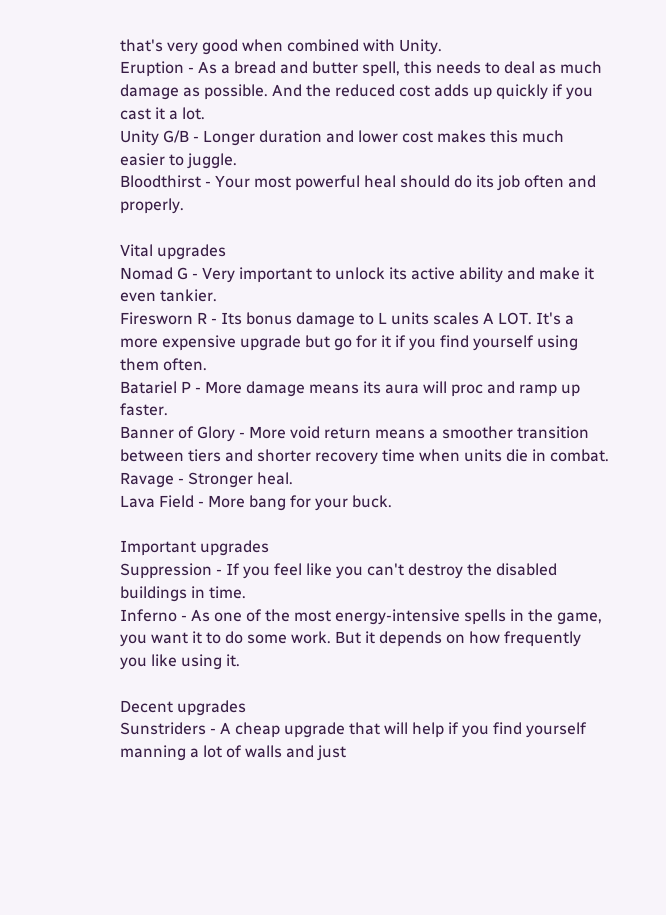that's very good when combined with Unity.
Eruption - As a bread and butter spell, this needs to deal as much damage as possible. And the reduced cost adds up quickly if you cast it a lot.
Unity G/B - Longer duration and lower cost makes this much easier to juggle.
Bloodthirst - Your most powerful heal should do its job often and properly.

Vital upgrades
Nomad G - Very important to unlock its active ability and make it even tankier.
Firesworn R - Its bonus damage to L units scales A LOT. It's a more expensive upgrade but go for it if you find yourself using them often.
Batariel P - More damage means its aura will proc and ramp up faster.
Banner of Glory - More void return means a smoother transition between tiers and shorter recovery time when units die in combat.
Ravage - Stronger heal.
Lava Field - More bang for your buck.

Important upgrades
Suppression - If you feel like you can't destroy the disabled buildings in time.
Inferno - As one of the most energy-intensive spells in the game, you want it to do some work. But it depends on how frequently you like using it.

Decent upgrades
Sunstriders - A cheap upgrade that will help if you find yourself manning a lot of walls and just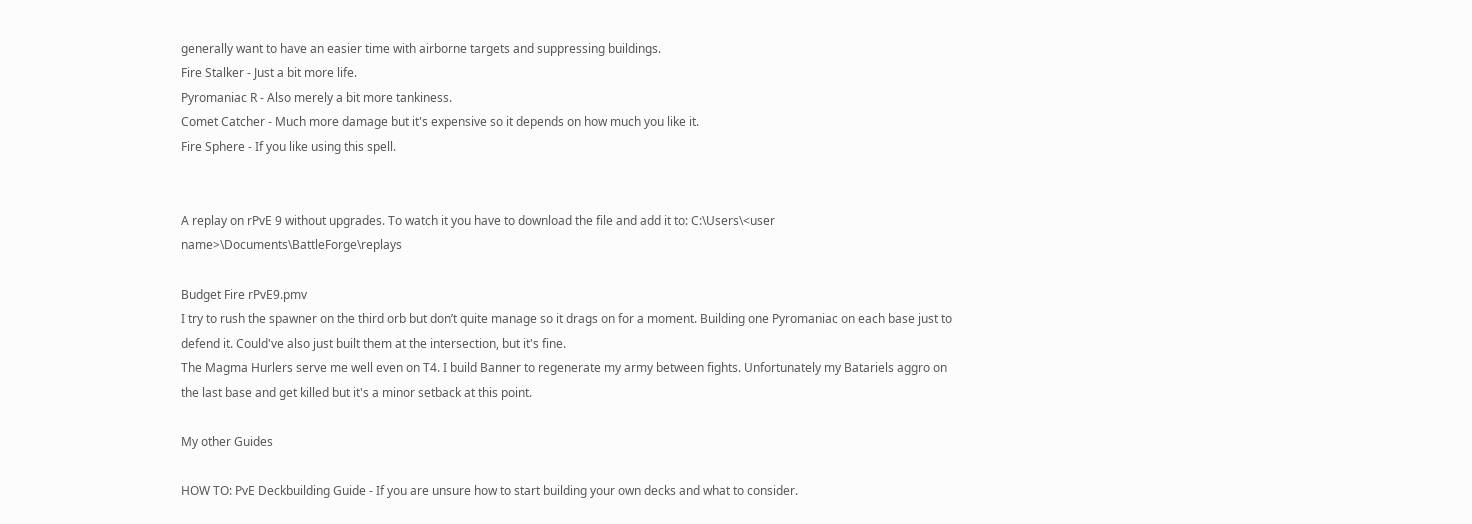generally want to have an easier time with airborne targets and suppressing buildings.
Fire Stalker - Just a bit more life.
Pyromaniac R - Also merely a bit more tankiness.
Comet Catcher - Much more damage but it's expensive so it depends on how much you like it.
Fire Sphere - If you like using this spell.


A replay on rPvE 9 without upgrades. To watch it you have to download the file and add it to: C:\Users\<user name>\Documents\BattleForge\replays

Budget Fire rPvE9.pmv
I try to rush the spawner on the third orb but don’t quite manage so it drags on for a moment. Building one Pyromaniac on each base just to defend it. Could've also just built them at the intersection, but it's fine.
The Magma Hurlers serve me well even on T4. I build Banner to regenerate my army between fights. Unfortunately my Batariels aggro on the last base and get killed but it's a minor setback at this point.

My other Guides

HOW TO: PvE Deckbuilding Guide - If you are unsure how to start building your own decks and what to consider.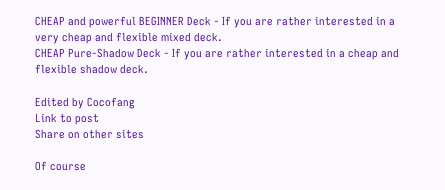CHEAP and powerful BEGINNER Deck - If you are rather interested in a very cheap and flexible mixed deck.
CHEAP Pure-Shadow Deck - If you are rather interested in a cheap and flexible shadow deck.

Edited by Cocofang
Link to post
Share on other sites

Of course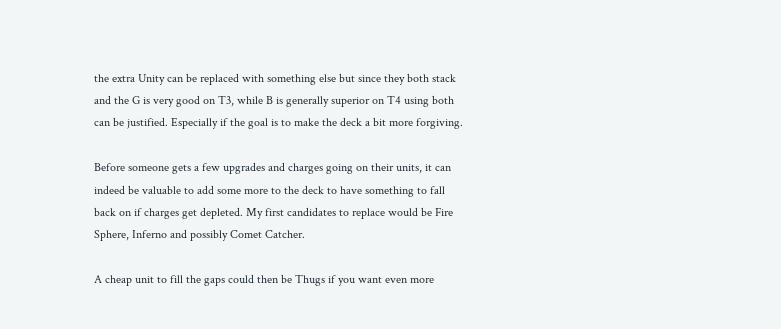the extra Unity can be replaced with something else but since they both stack and the G is very good on T3, while B is generally superior on T4 using both can be justified. Especially if the goal is to make the deck a bit more forgiving.

Before someone gets a few upgrades and charges going on their units, it can indeed be valuable to add some more to the deck to have something to fall back on if charges get depleted. My first candidates to replace would be Fire Sphere, Inferno and possibly Comet Catcher.

A cheap unit to fill the gaps could then be Thugs if you want even more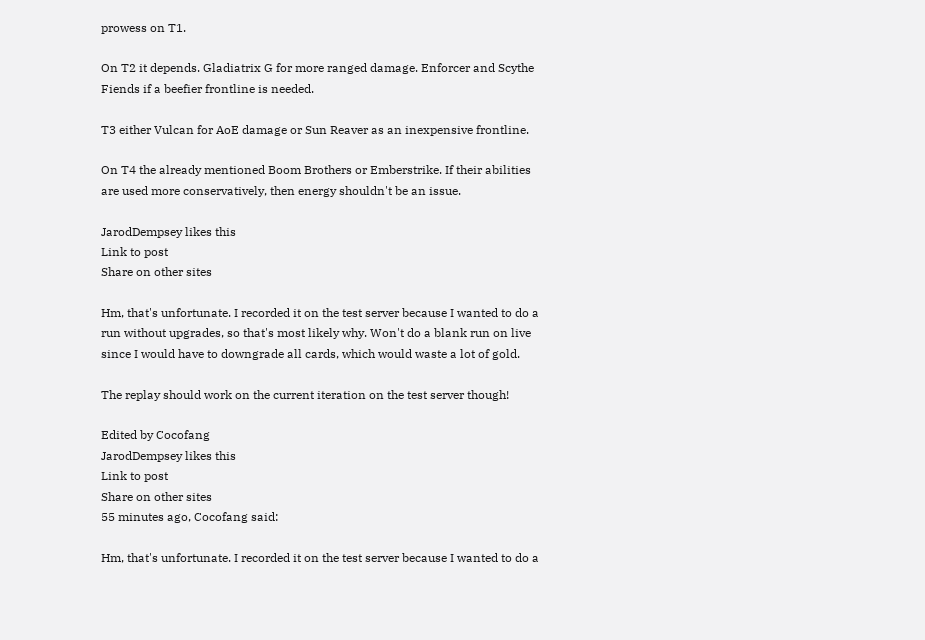prowess on T1.

On T2 it depends. Gladiatrix G for more ranged damage. Enforcer and Scythe Fiends if a beefier frontline is needed.

T3 either Vulcan for AoE damage or Sun Reaver as an inexpensive frontline.

On T4 the already mentioned Boom Brothers or Emberstrike. If their abilities are used more conservatively, then energy shouldn't be an issue.

JarodDempsey likes this
Link to post
Share on other sites

Hm, that's unfortunate. I recorded it on the test server because I wanted to do a run without upgrades, so that's most likely why. Won't do a blank run on live since I would have to downgrade all cards, which would waste a lot of gold.

The replay should work on the current iteration on the test server though!

Edited by Cocofang
JarodDempsey likes this
Link to post
Share on other sites
55 minutes ago, Cocofang said:

Hm, that's unfortunate. I recorded it on the test server because I wanted to do a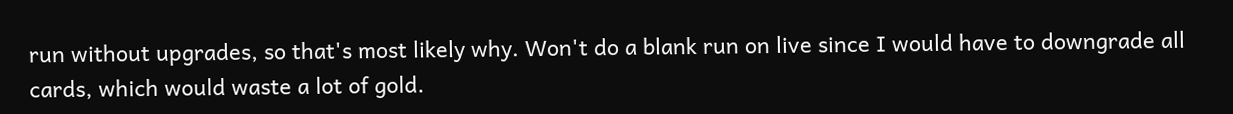run without upgrades, so that's most likely why. Won't do a blank run on live since I would have to downgrade all cards, which would waste a lot of gold.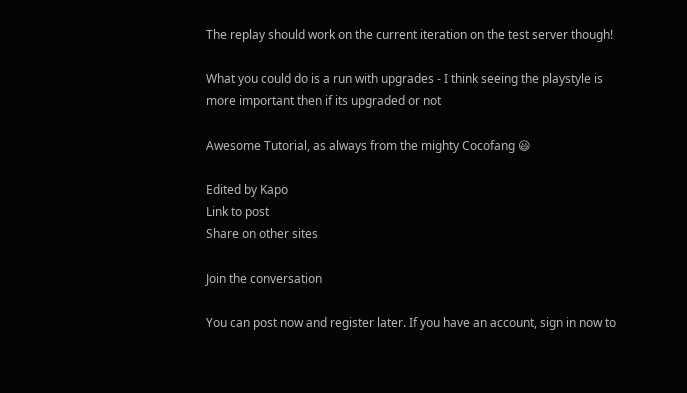The replay should work on the current iteration on the test server though!

What you could do is a run with upgrades - I think seeing the playstyle is more important then if its upgraded or not

Awesome Tutorial, as always from the mighty Cocofang 😃

Edited by Kapo
Link to post
Share on other sites

Join the conversation

You can post now and register later. If you have an account, sign in now to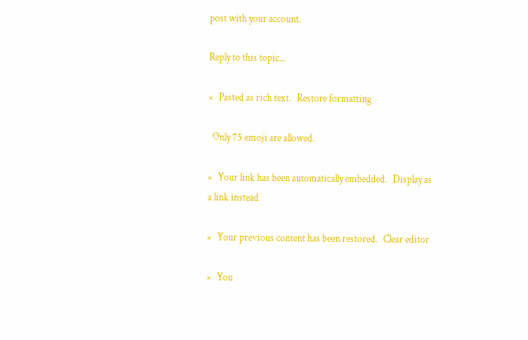post with your account.

Reply to this topic...

×   Pasted as rich text.   Restore formatting

  Only 75 emoji are allowed.

×   Your link has been automatically embedded.   Display as a link instead

×   Your previous content has been restored.   Clear editor

×   You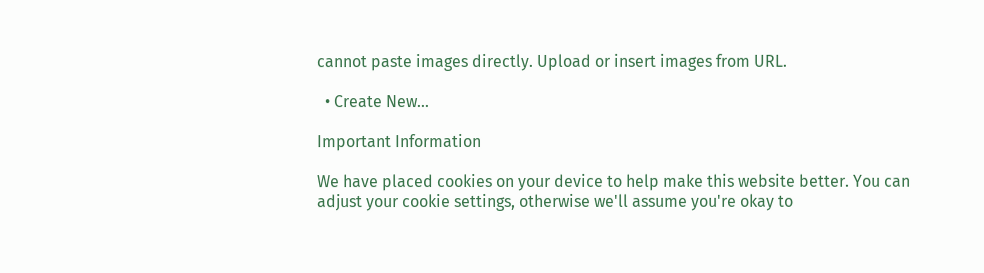cannot paste images directly. Upload or insert images from URL.

  • Create New...

Important Information

We have placed cookies on your device to help make this website better. You can adjust your cookie settings, otherwise we'll assume you're okay to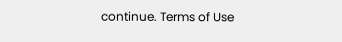continue. Terms of Use